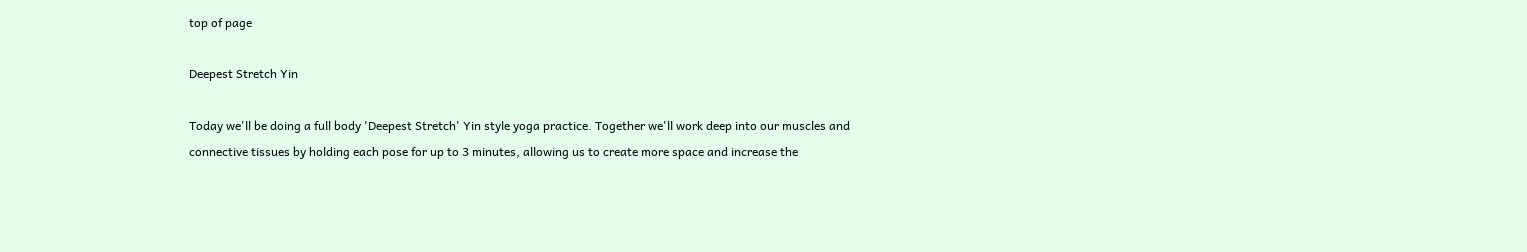top of page

Deepest Stretch Yin

Today we'll be doing a full body 'Deepest Stretch' Yin style yoga practice. Together we'll work deep into our muscles and connective tissues by holding each pose for up to 3 minutes, allowing us to create more space and increase the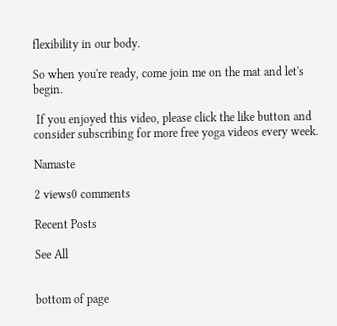flexibility in our body.

So when you're ready, come join me on the mat and let's begin.

 If you enjoyed this video, please click the like button and consider subscribing for more free yoga videos every week.

Namaste

2 views0 comments

Recent Posts

See All


bottom of page